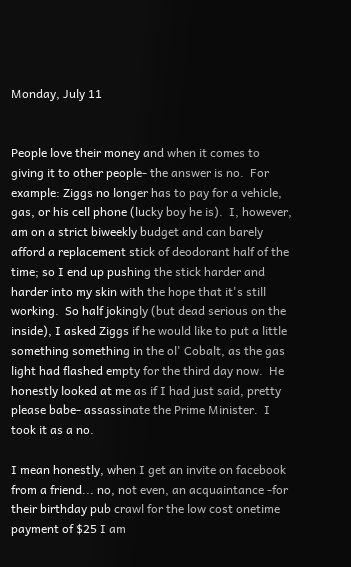Monday, July 11


People love their money and when it comes to giving it to other people- the answer is no.  For example: Ziggs no longer has to pay for a vehicle, gas, or his cell phone (lucky boy he is).  I, however, am on a strict biweekly budget and can barely afford a replacement stick of deodorant half of the time; so I end up pushing the stick harder and harder into my skin with the hope that it's still working.  So half jokingly (but dead serious on the inside), I asked Ziggs if he would like to put a little something something in the ol' Cobalt, as the gas light had flashed empty for the third day now.  He honestly looked at me as if I had just said, pretty please babe- assassinate the Prime Minister.  I took it as a no.

I mean honestly, when I get an invite on facebook from a friend... no, not even, an acquaintance -for their birthday pub crawl for the low cost onetime payment of $25 I am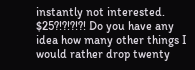instantly not interested.  $25?!?!?!?! Do you have any idea how many other things I would rather drop twenty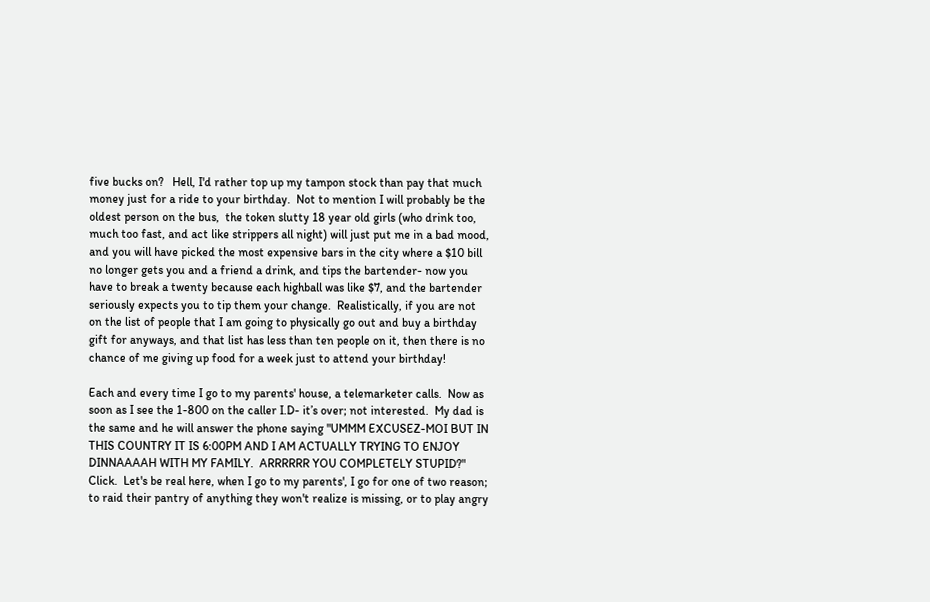five bucks on?   Hell, I'd rather top up my tampon stock than pay that much money just for a ride to your birthday.  Not to mention I will probably be the oldest person on the bus,  the token slutty 18 year old girls (who drink too, much too fast, and act like strippers all night) will just put me in a bad mood, and you will have picked the most expensive bars in the city where a $10 bill no longer gets you and a friend a drink, and tips the bartender- now you have to break a twenty because each highball was like $7, and the bartender seriously expects you to tip them your change.  Realistically, if you are not on the list of people that I am going to physically go out and buy a birthday gift for anyways, and that list has less than ten people on it, then there is no chance of me giving up food for a week just to attend your birthday!

Each and every time I go to my parents' house, a telemarketer calls.  Now as soon as I see the 1-800 on the caller I.D- it’s over; not interested.  My dad is the same and he will answer the phone saying "UMMM EXCUSEZ-MOI BUT IN THIS COUNTRY IT IS 6:00PM AND I AM ACTUALLY TRYING TO ENJOY DINNAAAAH WITH MY FAMILY.  ARRRRRR YOU COMPLETELY STUPID?" Click.  Let's be real here, when I go to my parents', I go for one of two reason; to raid their pantry of anything they won't realize is missing, or to play angry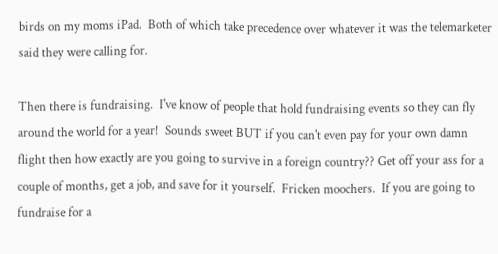birds on my moms iPad.  Both of which take precedence over whatever it was the telemarketer said they were calling for.

Then there is fundraising.  I've know of people that hold fundraising events so they can fly around the world for a year!  Sounds sweet BUT if you can't even pay for your own damn flight then how exactly are you going to survive in a foreign country?? Get off your ass for a couple of months, get a job, and save for it yourself.  Fricken moochers.  If you are going to fundraise for a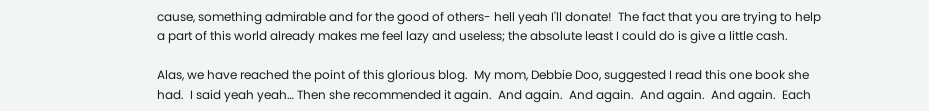cause, something admirable and for the good of others- hell yeah I'll donate!  The fact that you are trying to help a part of this world already makes me feel lazy and useless; the absolute least I could do is give a little cash.

Alas, we have reached the point of this glorious blog.  My mom, Debbie Doo, suggested I read this one book she had.  I said yeah yeah… Then she recommended it again.  And again.  And again.  And again.  And again.  Each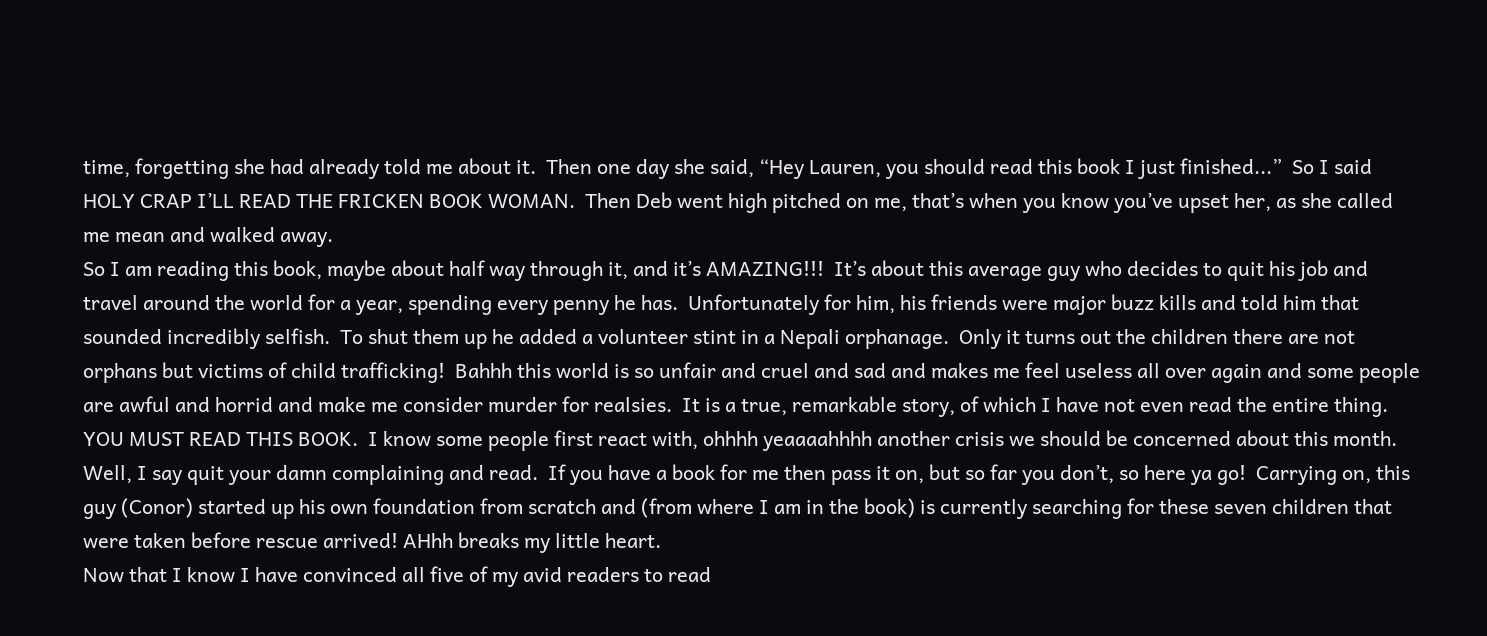time, forgetting she had already told me about it.  Then one day she said, “Hey Lauren, you should read this book I just finished...”  So I said HOLY CRAP I’LL READ THE FRICKEN BOOK WOMAN.  Then Deb went high pitched on me, that’s when you know you’ve upset her, as she called me mean and walked away.
So I am reading this book, maybe about half way through it, and it’s AMAZING!!!  It’s about this average guy who decides to quit his job and travel around the world for a year, spending every penny he has.  Unfortunately for him, his friends were major buzz kills and told him that sounded incredibly selfish.  To shut them up he added a volunteer stint in a Nepali orphanage.  Only it turns out the children there are not orphans but victims of child trafficking!  Bahhh this world is so unfair and cruel and sad and makes me feel useless all over again and some people are awful and horrid and make me consider murder for realsies.  It is a true, remarkable story, of which I have not even read the entire thing.  YOU MUST READ THIS BOOK.  I know some people first react with, ohhhh yeaaaahhhh another crisis we should be concerned about this month.  Well, I say quit your damn complaining and read.  If you have a book for me then pass it on, but so far you don’t, so here ya go!  Carrying on, this guy (Conor) started up his own foundation from scratch and (from where I am in the book) is currently searching for these seven children that were taken before rescue arrived! AHhh breaks my little heart.
Now that I know I have convinced all five of my avid readers to read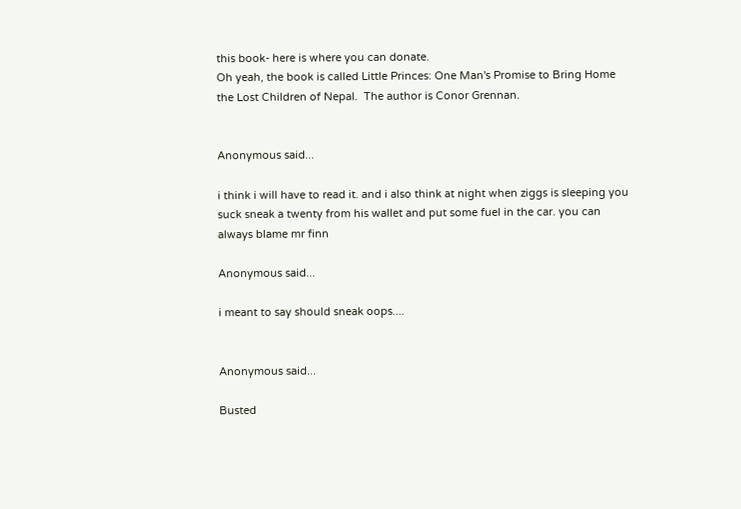this book- here is where you can donate.
Oh yeah, the book is called Little Princes: One Man's Promise to Bring Home the Lost Children of Nepal.  The author is Conor Grennan.


Anonymous said...

i think i will have to read it. and i also think at night when ziggs is sleeping you suck sneak a twenty from his wallet and put some fuel in the car. you can always blame mr finn

Anonymous said...

i meant to say should sneak oops....


Anonymous said...

Busted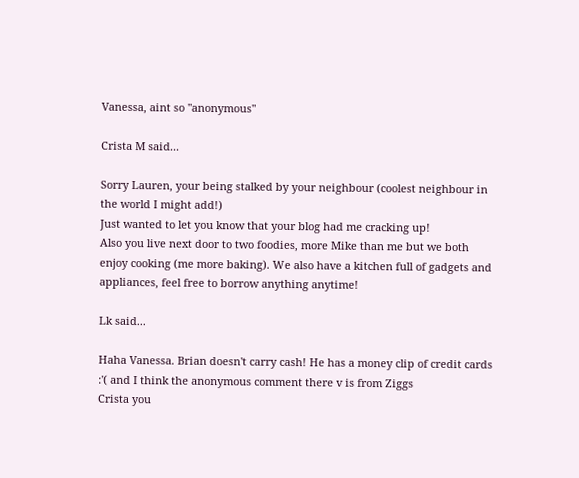Vanessa, aint so "anonymous"

Crista M said...

Sorry Lauren, your being stalked by your neighbour (coolest neighbour in the world I might add!)
Just wanted to let you know that your blog had me cracking up!
Also you live next door to two foodies, more Mike than me but we both enjoy cooking (me more baking). We also have a kitchen full of gadgets and appliances, feel free to borrow anything anytime!

Lk said...

Haha Vanessa. Brian doesn't carry cash! He has a money clip of credit cards :'( and I think the anonymous comment there v is from Ziggs
Crista you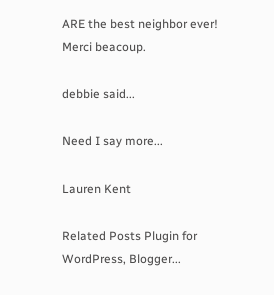ARE the best neighbor ever! Merci beacoup.

debbie said...

Need I say more...

Lauren Kent

Related Posts Plugin for WordPress, Blogger...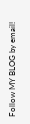Follow MY BLOG by email!